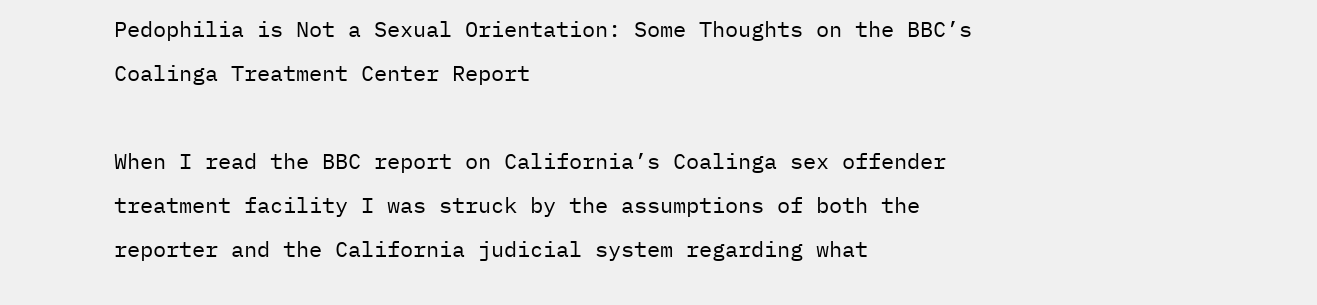Pedophilia is Not a Sexual Orientation: Some Thoughts on the BBC’s Coalinga Treatment Center Report

When I read the BBC report on California’s Coalinga sex offender treatment facility I was struck by the assumptions of both the reporter and the California judicial system regarding what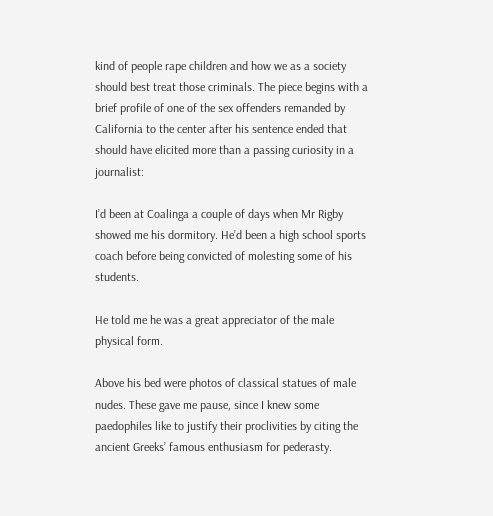kind of people rape children and how we as a society should best treat those criminals. The piece begins with a brief profile of one of the sex offenders remanded by California to the center after his sentence ended that should have elicited more than a passing curiosity in a journalist:

I’d been at Coalinga a couple of days when Mr Rigby showed me his dormitory. He’d been a high school sports coach before being convicted of molesting some of his students.

He told me he was a great appreciator of the male physical form.

Above his bed were photos of classical statues of male nudes. These gave me pause, since I knew some paedophiles like to justify their proclivities by citing the ancient Greeks’ famous enthusiasm for pederasty.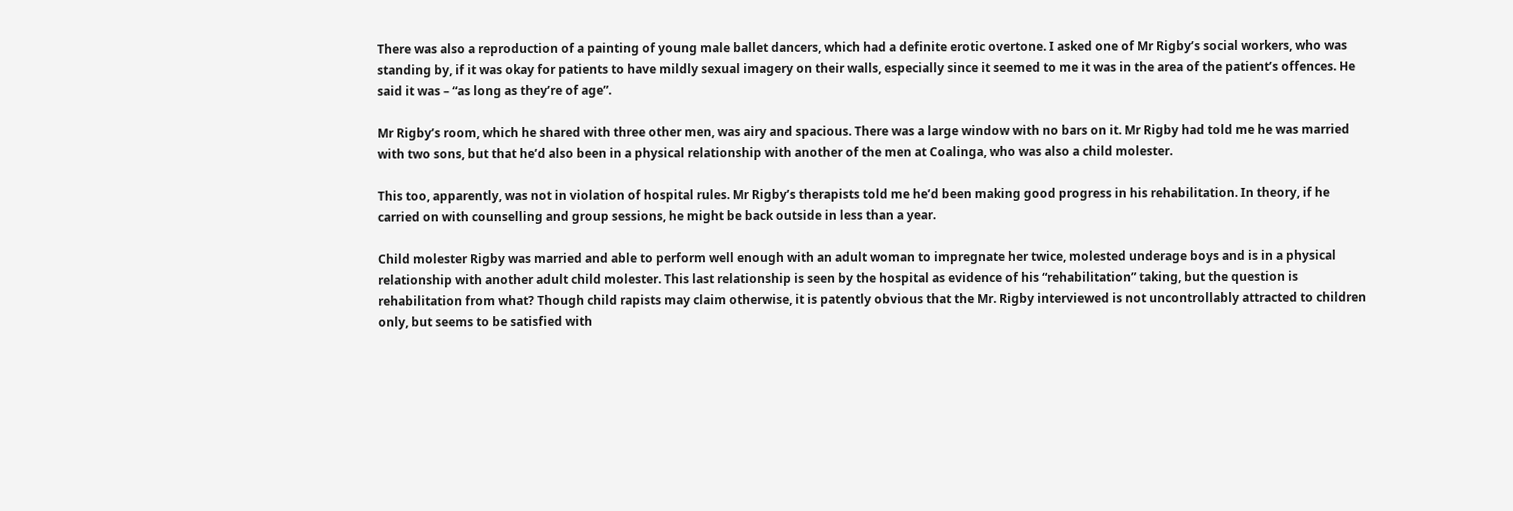There was also a reproduction of a painting of young male ballet dancers, which had a definite erotic overtone. I asked one of Mr Rigby’s social workers, who was standing by, if it was okay for patients to have mildly sexual imagery on their walls, especially since it seemed to me it was in the area of the patient’s offences. He said it was – “as long as they’re of age”.

Mr Rigby’s room, which he shared with three other men, was airy and spacious. There was a large window with no bars on it. Mr Rigby had told me he was married with two sons, but that he’d also been in a physical relationship with another of the men at Coalinga, who was also a child molester.

This too, apparently, was not in violation of hospital rules. Mr Rigby’s therapists told me he’d been making good progress in his rehabilitation. In theory, if he carried on with counselling and group sessions, he might be back outside in less than a year.

Child molester Rigby was married and able to perform well enough with an adult woman to impregnate her twice, molested underage boys and is in a physical relationship with another adult child molester. This last relationship is seen by the hospital as evidence of his “rehabilitation” taking, but the question is rehabilitation from what? Though child rapists may claim otherwise, it is patently obvious that the Mr. Rigby interviewed is not uncontrollably attracted to children only, but seems to be satisfied with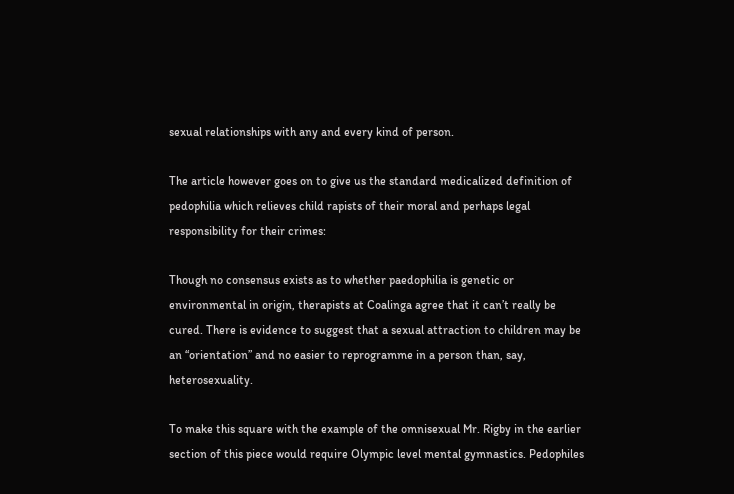sexual relationships with any and every kind of person.

The article however goes on to give us the standard medicalized definition of pedophilia which relieves child rapists of their moral and perhaps legal responsibility for their crimes:

Though no consensus exists as to whether paedophilia is genetic or environmental in origin, therapists at Coalinga agree that it can’t really be cured. There is evidence to suggest that a sexual attraction to children may be an “orientation” and no easier to reprogramme in a person than, say, heterosexuality.

To make this square with the example of the omnisexual Mr. Rigby in the earlier section of this piece would require Olympic level mental gymnastics. Pedophiles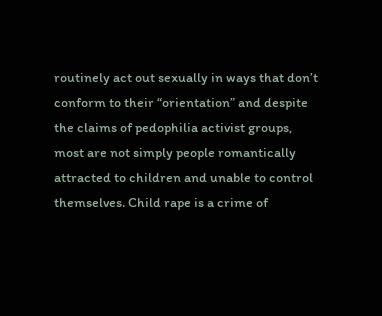routinely act out sexually in ways that don’t conform to their “orientation” and despite the claims of pedophilia activist groups, most are not simply people romantically attracted to children and unable to control themselves. Child rape is a crime of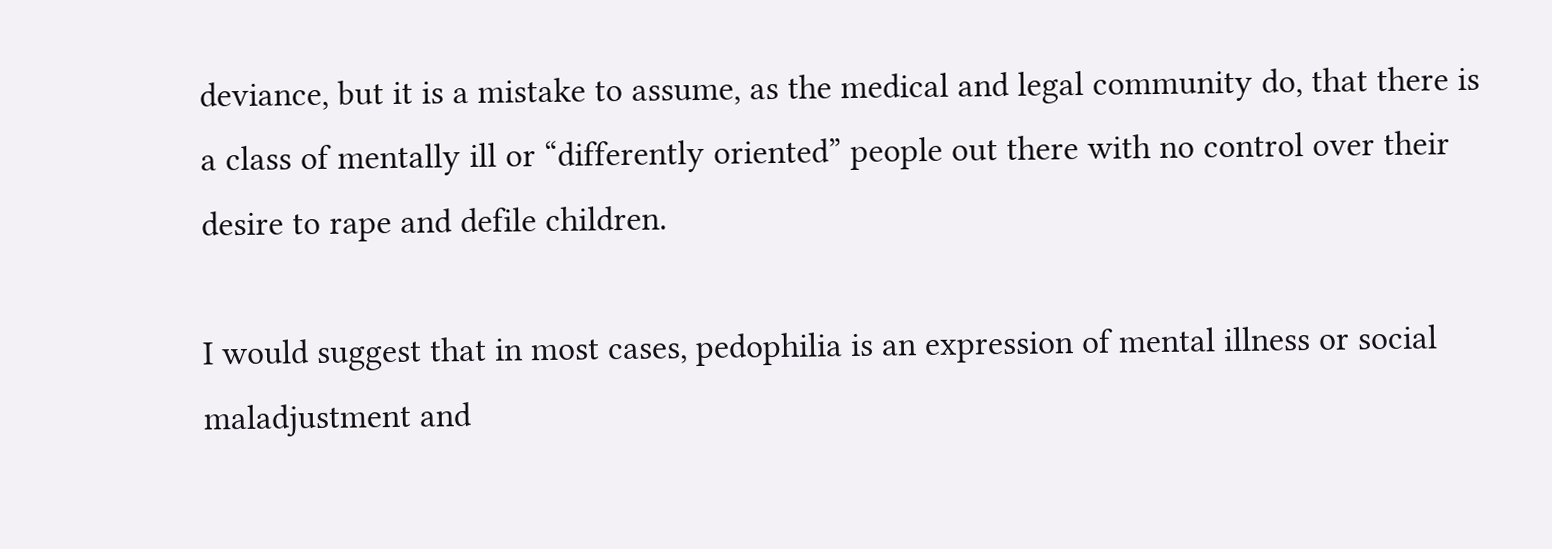deviance, but it is a mistake to assume, as the medical and legal community do, that there is a class of mentally ill or “differently oriented” people out there with no control over their desire to rape and defile children.

I would suggest that in most cases, pedophilia is an expression of mental illness or social maladjustment and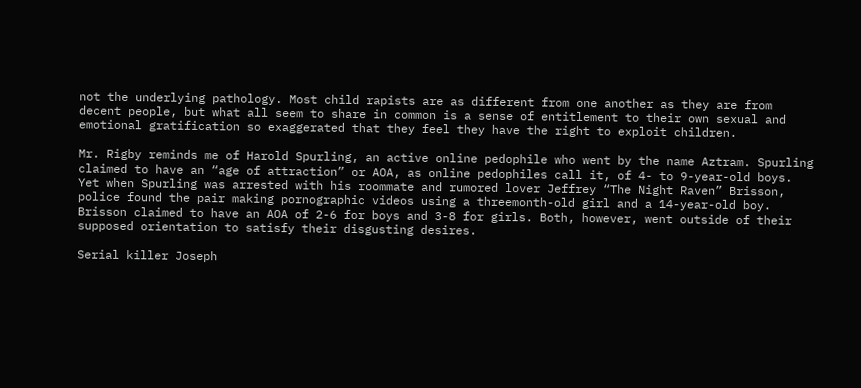not the underlying pathology. Most child rapists are as different from one another as they are from decent people, but what all seem to share in common is a sense of entitlement to their own sexual and emotional gratification so exaggerated that they feel they have the right to exploit children.

Mr. Rigby reminds me of Harold Spurling, an active online pedophile who went by the name Aztram. Spurling claimed to have an “age of attraction” or AOA, as online pedophiles call it, of 4- to 9-year-old boys. Yet when Spurling was arrested with his roommate and rumored lover Jeffrey “The Night Raven” Brisson, police found the pair making pornographic videos using a threemonth-old girl and a 14-year-old boy. Brisson claimed to have an AOA of 2-6 for boys and 3-8 for girls. Both, however, went outside of their supposed orientation to satisfy their disgusting desires.

Serial killer Joseph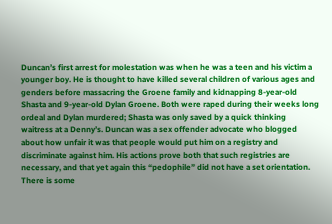Duncan’s first arrest for molestation was when he was a teen and his victim a younger boy. He is thought to have killed several children of various ages and genders before massacring the Groene family and kidnapping 8-year-old Shasta and 9-year-old Dylan Groene. Both were raped during their weeks long ordeal and Dylan murdered; Shasta was only saved by a quick thinking waitress at a Denny’s. Duncan was a sex offender advocate who blogged about how unfair it was that people would put him on a registry and discriminate against him. His actions prove both that such registries are necessary, and that yet again this “pedophile” did not have a set orientation. There is some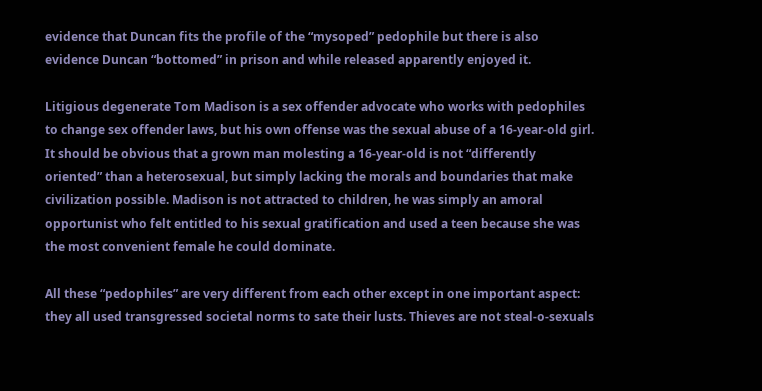evidence that Duncan fits the profile of the “mysoped” pedophile but there is also evidence Duncan “bottomed” in prison and while released apparently enjoyed it.

Litigious degenerate Tom Madison is a sex offender advocate who works with pedophiles to change sex offender laws, but his own offense was the sexual abuse of a 16-year-old girl. It should be obvious that a grown man molesting a 16-year-old is not “differently oriented” than a heterosexual, but simply lacking the morals and boundaries that make civilization possible. Madison is not attracted to children, he was simply an amoral opportunist who felt entitled to his sexual gratification and used a teen because she was the most convenient female he could dominate.

All these “pedophiles” are very different from each other except in one important aspect: they all used transgressed societal norms to sate their lusts. Thieves are not steal-o-sexuals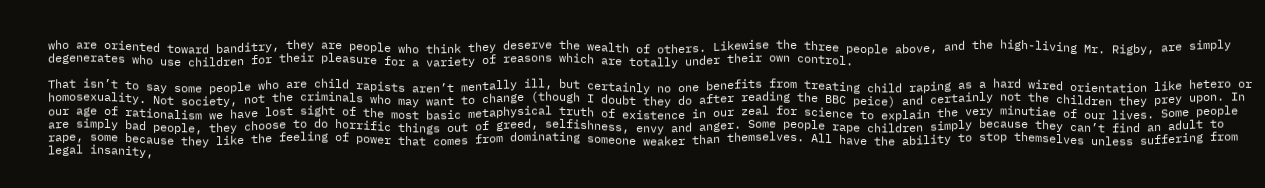who are oriented toward banditry, they are people who think they deserve the wealth of others. Likewise the three people above, and the high-living Mr. Rigby, are simply degenerates who use children for their pleasure for a variety of reasons which are totally under their own control.

That isn’t to say some people who are child rapists aren’t mentally ill, but certainly no one benefits from treating child raping as a hard wired orientation like hetero or homosexuality. Not society, not the criminals who may want to change (though I doubt they do after reading the BBC peice) and certainly not the children they prey upon. In our age of rationalism we have lost sight of the most basic metaphysical truth of existence in our zeal for science to explain the very minutiae of our lives. Some people are simply bad people, they choose to do horrific things out of greed, selfishness, envy and anger. Some people rape children simply because they can’t find an adult to rape, some because they like the feeling of power that comes from dominating someone weaker than themselves. All have the ability to stop themselves unless suffering from legal insanity,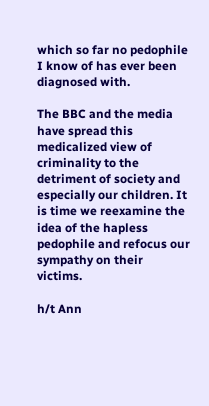which so far no pedophile I know of has ever been diagnosed with.

The BBC and the media have spread this medicalized view of criminality to the detriment of society and especially our children. It is time we reexamine the idea of the hapless pedophile and refocus our sympathy on their victims.

h/t Ann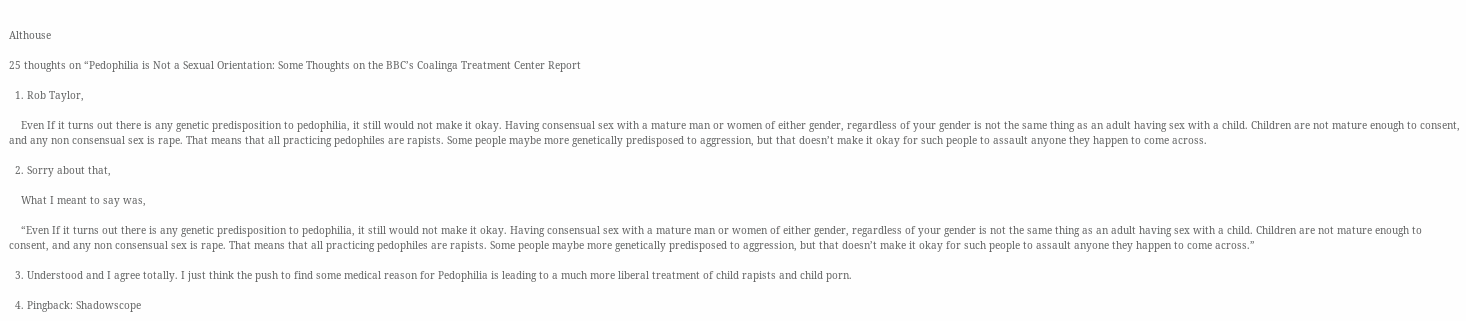Althouse

25 thoughts on “Pedophilia is Not a Sexual Orientation: Some Thoughts on the BBC’s Coalinga Treatment Center Report

  1. Rob Taylor,

    Even If it turns out there is any genetic predisposition to pedophilia, it still would not make it okay. Having consensual sex with a mature man or women of either gender, regardless of your gender is not the same thing as an adult having sex with a child. Children are not mature enough to consent, and any non consensual sex is rape. That means that all practicing pedophiles are rapists. Some people maybe more genetically predisposed to aggression, but that doesn’t make it okay for such people to assault anyone they happen to come across.

  2. Sorry about that,

    What I meant to say was,

    “Even If it turns out there is any genetic predisposition to pedophilia, it still would not make it okay. Having consensual sex with a mature man or women of either gender, regardless of your gender is not the same thing as an adult having sex with a child. Children are not mature enough to consent, and any non consensual sex is rape. That means that all practicing pedophiles are rapists. Some people maybe more genetically predisposed to aggression, but that doesn’t make it okay for such people to assault anyone they happen to come across.”

  3. Understood and I agree totally. I just think the push to find some medical reason for Pedophilia is leading to a much more liberal treatment of child rapists and child porn.

  4. Pingback: Shadowscope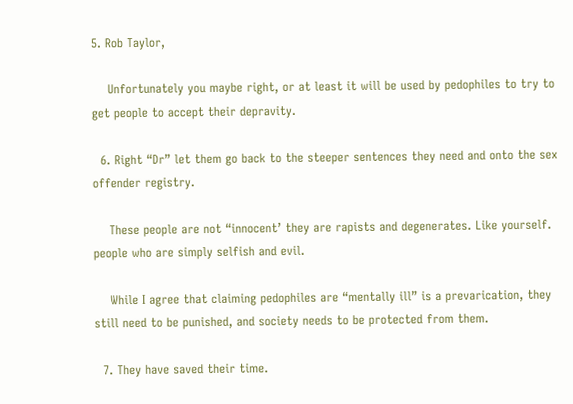5. Rob Taylor,

    Unfortunately you maybe right, or at least it will be used by pedophiles to try to get people to accept their depravity.

  6. Right “Dr” let them go back to the steeper sentences they need and onto the sex offender registry.

    These people are not “innocent’ they are rapists and degenerates. Like yourself. people who are simply selfish and evil.

    While I agree that claiming pedophiles are “mentally ill” is a prevarication, they still need to be punished, and society needs to be protected from them.

  7. They have saved their time.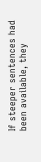If steeper sentences had been available, they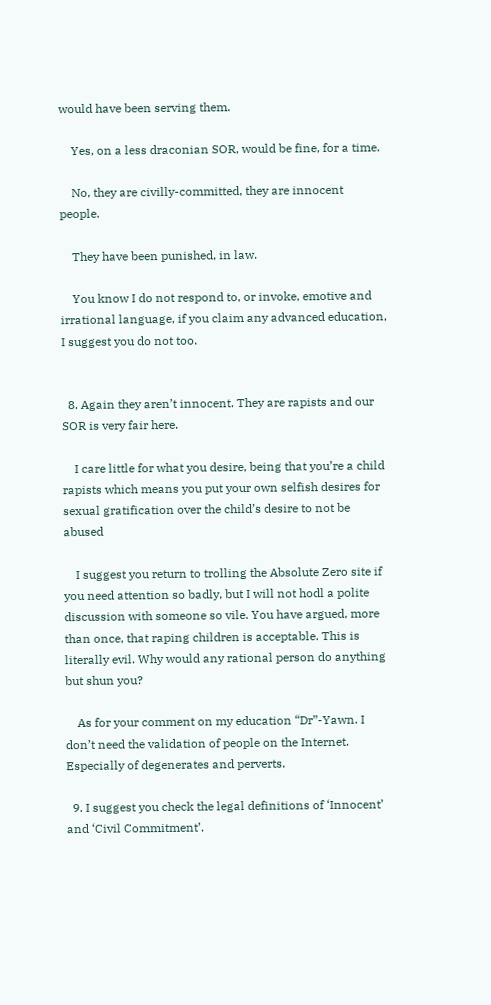would have been serving them.

    Yes, on a less draconian SOR, would be fine, for a time.

    No, they are civilly-committed, they are innocent people.

    They have been punished, in law.

    You know I do not respond to, or invoke, emotive and irrational language, if you claim any advanced education, I suggest you do not too.


  8. Again they aren’t innocent. They are rapists and our SOR is very fair here.

    I care little for what you desire, being that you’re a child rapists which means you put your own selfish desires for sexual gratification over the child’s desire to not be abused

    I suggest you return to trolling the Absolute Zero site if you need attention so badly, but I will not hodl a polite discussion with someone so vile. You have argued, more than once, that raping children is acceptable. This is literally evil. Why would any rational person do anything but shun you?

    As for your comment on my education “Dr”-Yawn. I don’t need the validation of people on the Internet. Especially of degenerates and perverts.

  9. I suggest you check the legal definitions of ‘Innocent’ and ‘Civil Commitment’.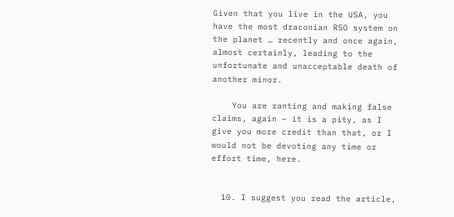Given that you live in the USA, you have the most draconian RSO system on the planet … recently and once again, almost certainly, leading to the unfortunate and unacceptable death of another minor.

    You are ranting and making false claims, again – it is a pity, as I give you more credit than that, or I would not be devoting any time or effort time, here.


  10. I suggest you read the article,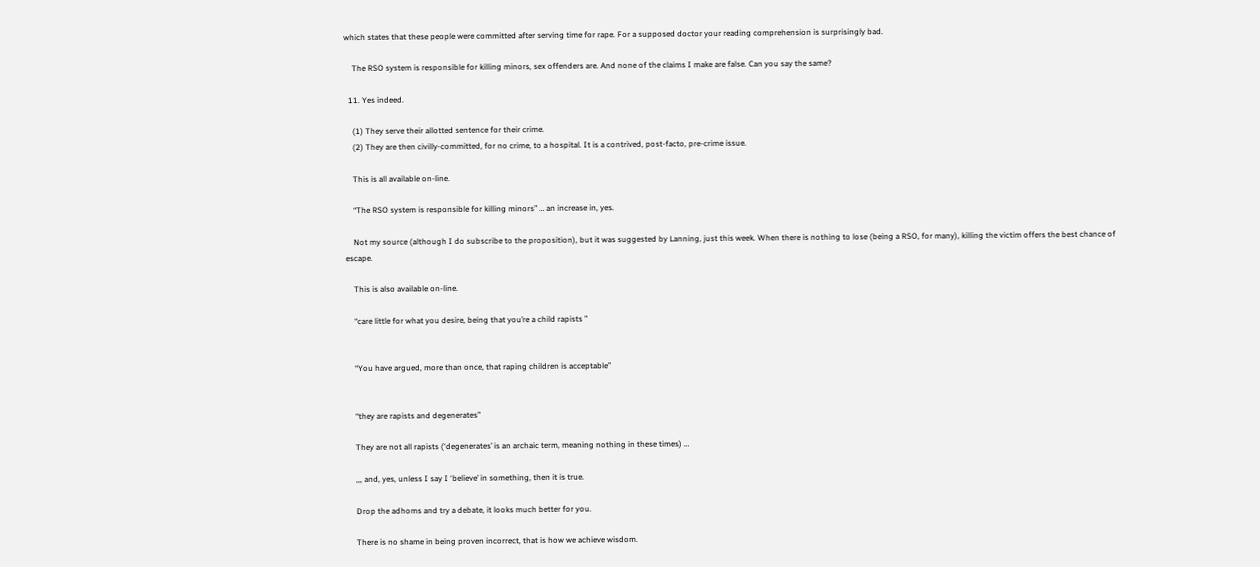which states that these people were committed after serving time for rape. For a supposed doctor your reading comprehension is surprisingly bad.

    The RSO system is responsible for killing minors, sex offenders are. And none of the claims I make are false. Can you say the same?

  11. Yes indeed.

    (1) They serve their allotted sentence for their crime.
    (2) They are then civilly-committed, for no crime, to a hospital. It is a contrived, post-facto, pre-crime issue.

    This is all available on-line.

    “The RSO system is responsible for killing minors” … an increase in, yes.

    Not my source (although I do subscribe to the proposition), but it was suggested by Lanning, just this week. When there is nothing to lose (being a RSO, for many), killing the victim offers the best chance of escape.

    This is also available on-line.

    “care little for what you desire, being that you’re a child rapists ”


    “You have argued, more than once, that raping children is acceptable”


    “they are rapists and degenerates”

    They are not all rapists (‘degenerates’ is an archaic term, meaning nothing in these times) …

    ,,, and, yes, unless I say I ‘believe’ in something, then it is true.

    Drop the adhoms and try a debate, it looks much better for you.

    There is no shame in being proven incorrect, that is how we achieve wisdom.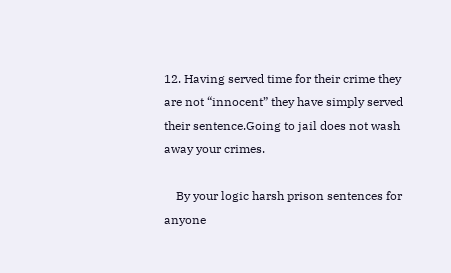12. Having served time for their crime they are not “innocent” they have simply served their sentence.Going to jail does not wash away your crimes.

    By your logic harsh prison sentences for anyone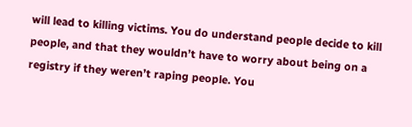will lead to killing victims. You do understand people decide to kill people, and that they wouldn’t have to worry about being on a registry if they weren’t raping people. You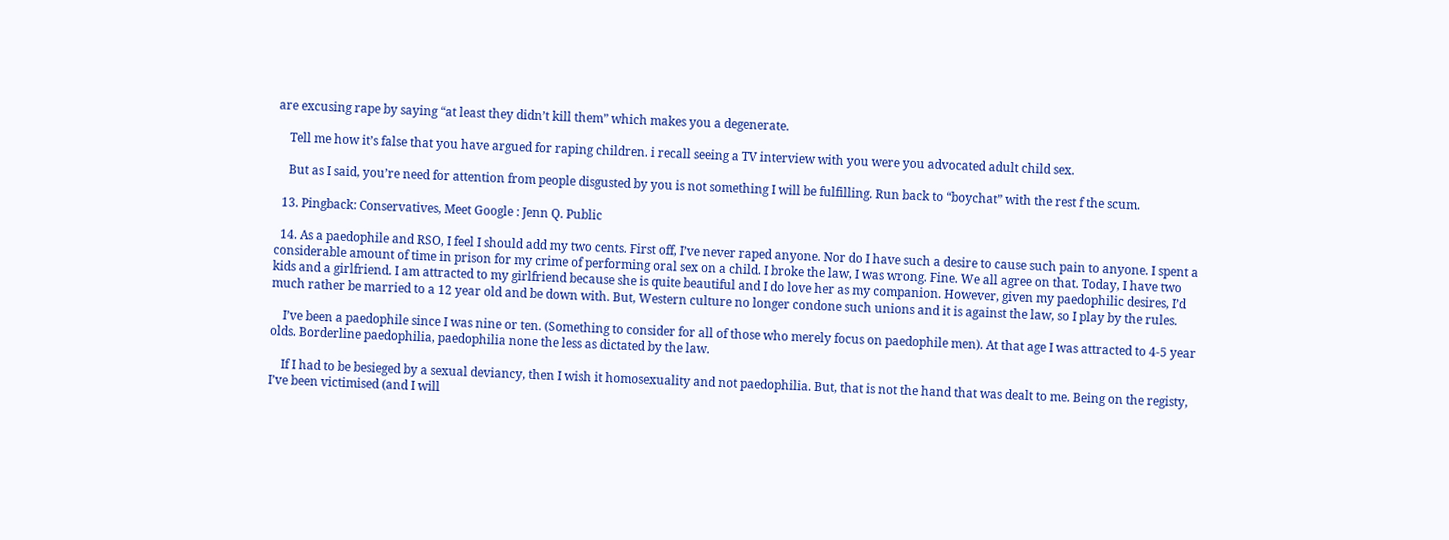are excusing rape by saying “at least they didn’t kill them” which makes you a degenerate.

    Tell me how it’s false that you have argued for raping children. i recall seeing a TV interview with you were you advocated adult child sex.

    But as I said, you’re need for attention from people disgusted by you is not something I will be fulfilling. Run back to “boychat” with the rest f the scum.

  13. Pingback: Conservatives, Meet Google : Jenn Q. Public

  14. As a paedophile and RSO, I feel I should add my two cents. First off, I’ve never raped anyone. Nor do I have such a desire to cause such pain to anyone. I spent a considerable amount of time in prison for my crime of performing oral sex on a child. I broke the law, I was wrong. Fine. We all agree on that. Today, I have two kids and a girlfriend. I am attracted to my girlfriend because she is quite beautiful and I do love her as my companion. However, given my paedophilic desires, I’d much rather be married to a 12 year old and be down with. But, Western culture no longer condone such unions and it is against the law, so I play by the rules.

    I’ve been a paedophile since I was nine or ten. (Something to consider for all of those who merely focus on paedophile men). At that age I was attracted to 4-5 year olds. Borderline paedophilia, paedophilia none the less as dictated by the law.

    If I had to be besieged by a sexual deviancy, then I wish it homosexuality and not paedophilia. But, that is not the hand that was dealt to me. Being on the registy, I’ve been victimised (and I will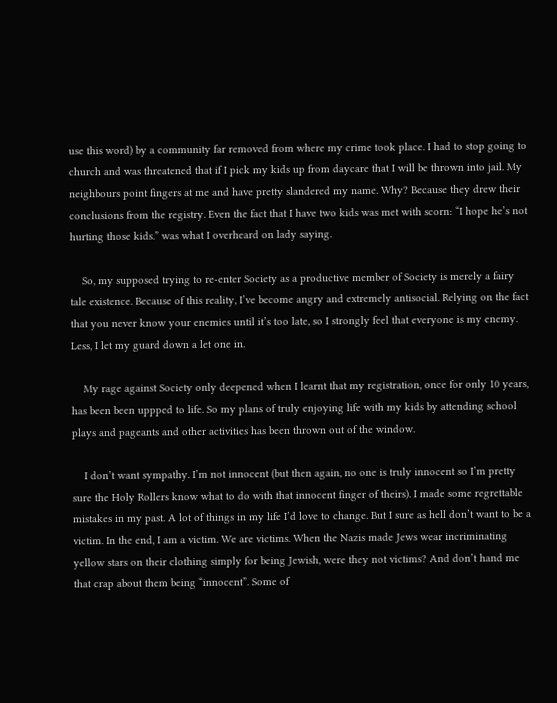use this word) by a community far removed from where my crime took place. I had to stop going to church and was threatened that if I pick my kids up from daycare that I will be thrown into jail. My neighbours point fingers at me and have pretty slandered my name. Why? Because they drew their conclusions from the registry. Even the fact that I have two kids was met with scorn: “I hope he’s not hurting those kids.” was what I overheard on lady saying.

    So, my supposed trying to re-enter Society as a productive member of Society is merely a fairy tale existence. Because of this reality, I’ve become angry and extremely antisocial. Relying on the fact that you never know your enemies until it’s too late, so I strongly feel that everyone is my enemy. Less, I let my guard down a let one in.

    My rage against Society only deepened when I learnt that my registration, once for only 10 years, has been been uppped to life. So my plans of truly enjoying life with my kids by attending school plays and pageants and other activities has been thrown out of the window.

    I don’t want sympathy. I’m not innocent (but then again, no one is truly innocent so I’m pretty sure the Holy Rollers know what to do with that innocent finger of theirs). I made some regrettable mistakes in my past. A lot of things in my life I’d love to change. But I sure as hell don’t want to be a victim. In the end, I am a victim. We are victims. When the Nazis made Jews wear incriminating yellow stars on their clothing simply for being Jewish, were they not victims? And don’t hand me that crap about them being “innocent”. Some of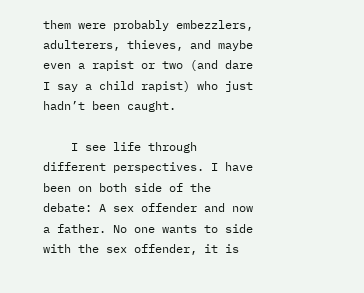them were probably embezzlers, adulterers, thieves, and maybe even a rapist or two (and dare I say a child rapist) who just hadn’t been caught.

    I see life through different perspectives. I have been on both side of the debate: A sex offender and now a father. No one wants to side with the sex offender, it is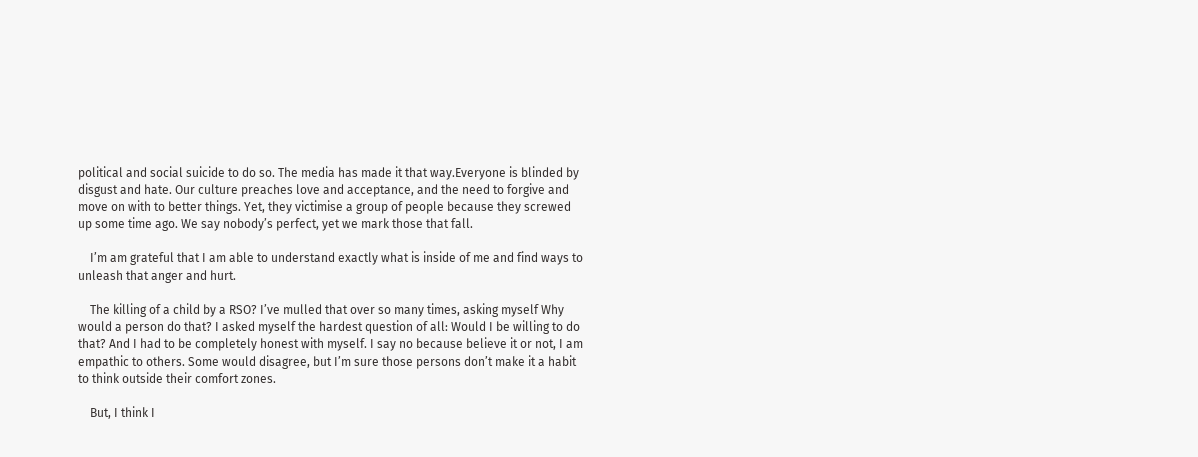political and social suicide to do so. The media has made it that way.Everyone is blinded by disgust and hate. Our culture preaches love and acceptance, and the need to forgive and move on with to better things. Yet, they victimise a group of people because they screwed up some time ago. We say nobody’s perfect, yet we mark those that fall.

    I’m am grateful that I am able to understand exactly what is inside of me and find ways to unleash that anger and hurt.

    The killing of a child by a RSO? I’ve mulled that over so many times, asking myself Why would a person do that? I asked myself the hardest question of all: Would I be willing to do that? And I had to be completely honest with myself. I say no because believe it or not, I am empathic to others. Some would disagree, but I’m sure those persons don’t make it a habit to think outside their comfort zones.

    But, I think I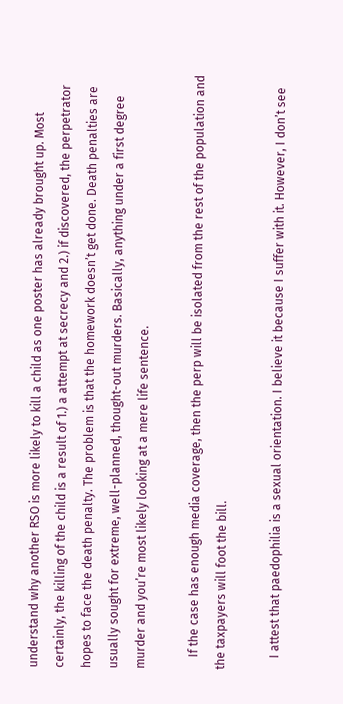understand why another RSO is more likely to kill a child as one poster has already brought up. Most certainly, the killing of the child is a result of 1.) a attempt at secrecy and 2.) if discovered, the perpetrator hopes to face the death penalty. The problem is that the homework doesn’t get done. Death penalties are usually sought for extreme, well-planned, thought-out murders. Basically, anything under a first degree murder and you’re most likely looking at a mere life sentence.

    If the case has enough media coverage, then the perp will be isolated from the rest of the population and the taxpayers will foot the bill.

    I attest that paedophilia is a sexual orientation. I believe it because I suffer with it. However, I don’t see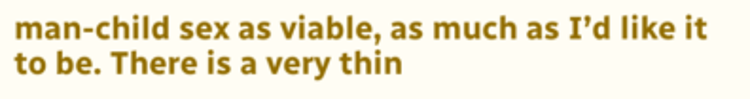man-child sex as viable, as much as I’d like it to be. There is a very thin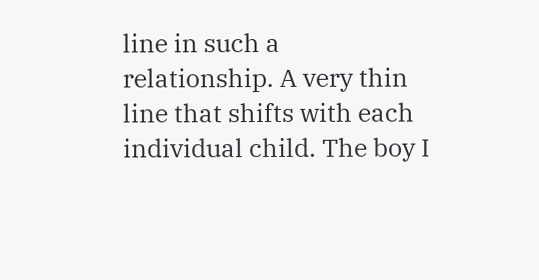line in such a relationship. A very thin line that shifts with each individual child. The boy I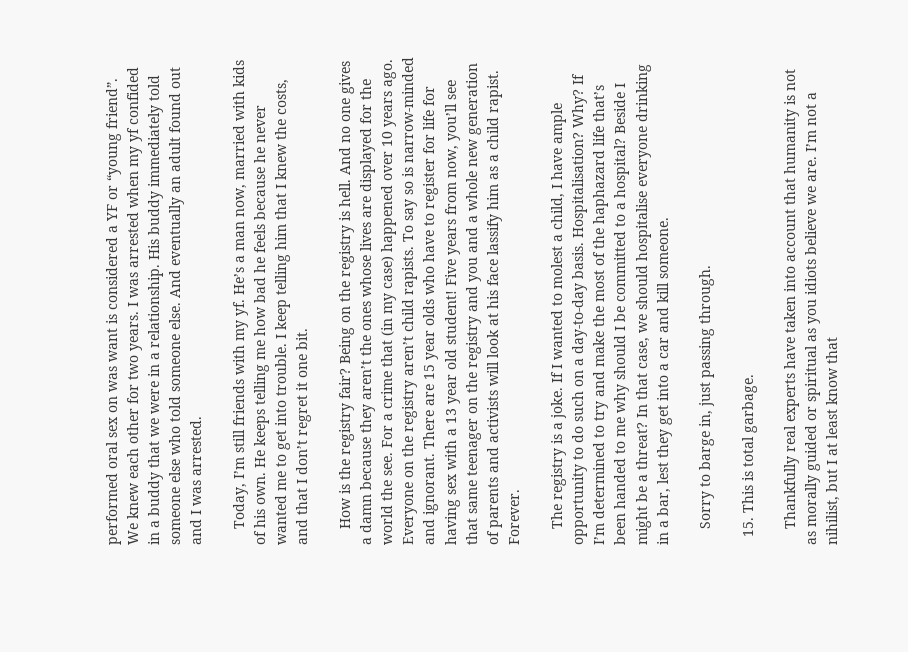performed oral sex on was want is considered a YF or “young friend”. We knew each other for two years. I was arrested when my yf confided in a buddy that we were in a relationship. His buddy immediately told someone else who told someone else. And eventually an adult found out and I was arrested.

    Today, I’m still friends with my yf. He’s a man now, married with kids of his own. He keeps telling me how bad he feels because he never wanted me to get into trouble. I keep telling him that I knew the costs, and that I don’t regret it one bit.

    How is the registry fair? Being on the registry is hell. And no one gives a damn because they aren’t the ones whose lives are displayed for the world the see. For a crime that (in my case) happened over 10 years ago. Everyone on the registry aren’t child rapists. To say so is narrow-minded and ignorant. There are 15 year olds who have to register for life for having sex with a 13 year old student! Five years from now, you’ll see that same teenager on the registry and you and a whole new generation of parents and activists will look at his face lassify him as a child rapist. Forever.

    The registry is a joke. If I wanted to molest a child, I have ample opportunity to do such on a day-to-day basis. Hospitalisation? Why? If I’m determined to try and make the most of the haphazard life that’s been handed to me why should I be committed to a hospital? Beside I might be a threat? In that case, we should hospitalise everyone drinking in a bar, lest they get into a car and kill someone.

    Sorry to barge in, just passing through.

  15. This is total garbage.

    Thankfully real experts have taken into account that humanity is not as morally guided or spiritual as you idiots believe we are. I’m not a nihilist, but I at least know that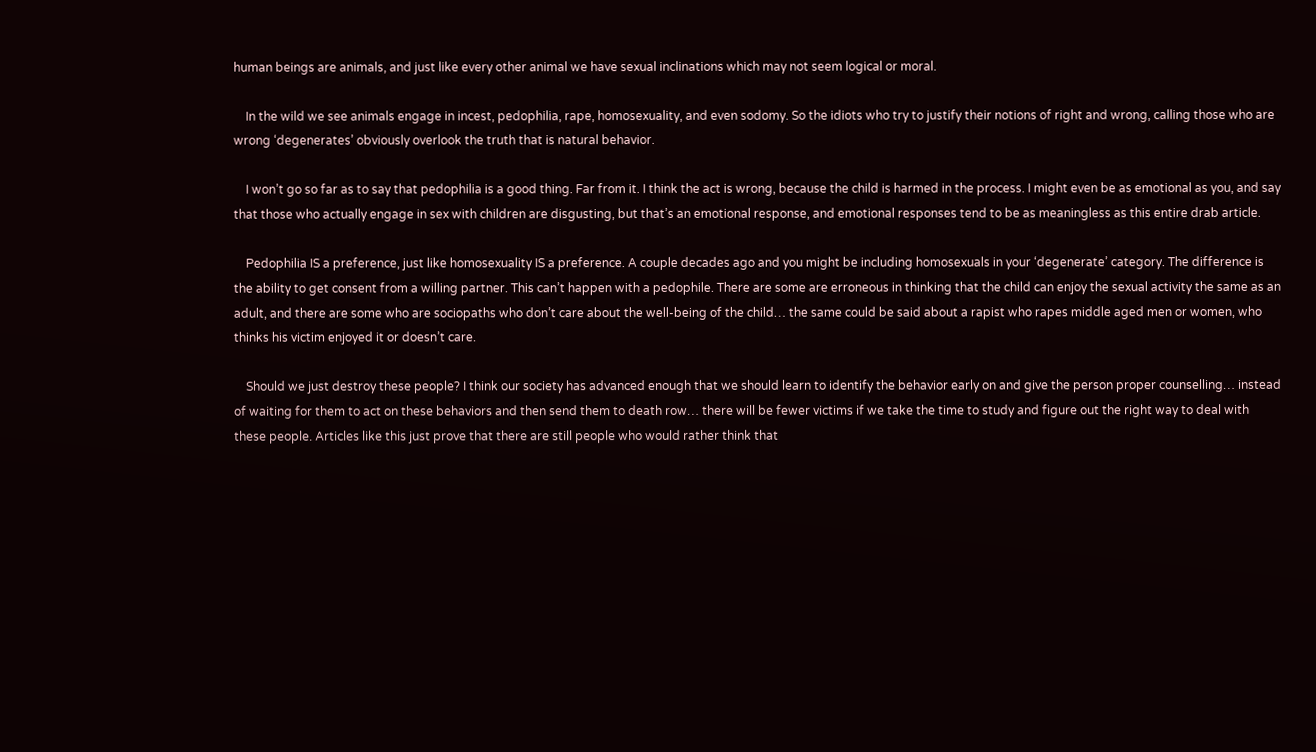human beings are animals, and just like every other animal we have sexual inclinations which may not seem logical or moral.

    In the wild we see animals engage in incest, pedophilia, rape, homosexuality, and even sodomy. So the idiots who try to justify their notions of right and wrong, calling those who are wrong ‘degenerates’ obviously overlook the truth that is natural behavior.

    I won’t go so far as to say that pedophilia is a good thing. Far from it. I think the act is wrong, because the child is harmed in the process. I might even be as emotional as you, and say that those who actually engage in sex with children are disgusting, but that’s an emotional response, and emotional responses tend to be as meaningless as this entire drab article.

    Pedophilia IS a preference, just like homosexuality IS a preference. A couple decades ago and you might be including homosexuals in your ‘degenerate’ category. The difference is the ability to get consent from a willing partner. This can’t happen with a pedophile. There are some are erroneous in thinking that the child can enjoy the sexual activity the same as an adult, and there are some who are sociopaths who don’t care about the well-being of the child… the same could be said about a rapist who rapes middle aged men or women, who thinks his victim enjoyed it or doesn’t care.

    Should we just destroy these people? I think our society has advanced enough that we should learn to identify the behavior early on and give the person proper counselling… instead of waiting for them to act on these behaviors and then send them to death row… there will be fewer victims if we take the time to study and figure out the right way to deal with these people. Articles like this just prove that there are still people who would rather think that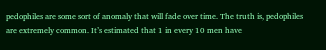pedophiles are some sort of anomaly that will fade over time. The truth is, pedophiles are extremely common. It’s estimated that 1 in every 10 men have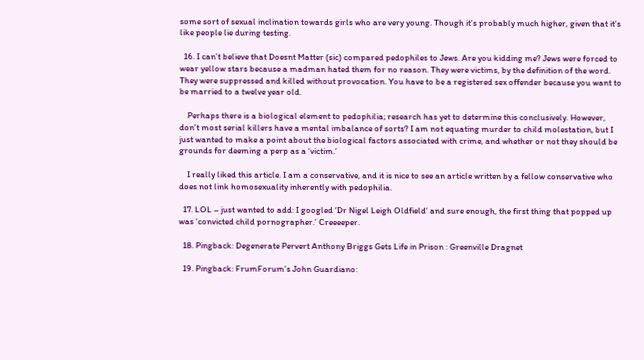some sort of sexual inclination towards girls who are very young. Though it’s probably much higher, given that it’s like people lie during testing.

  16. I can’t believe that Doesnt Matter (sic) compared pedophiles to Jews. Are you kidding me? Jews were forced to wear yellow stars because a madman hated them for no reason. They were victims, by the definition of the word. They were suppressed and killed without provocation. You have to be a registered sex offender because you want to be married to a twelve year old.

    Perhaps there is a biological element to pedophilia; research has yet to determine this conclusively. However, don’t most serial killers have a mental imbalance of sorts? I am not equating murder to child molestation, but I just wanted to make a point about the biological factors associated with crime, and whether or not they should be grounds for deeming a perp as a ‘victim.’

    I really liked this article. I am a conservative, and it is nice to see an article written by a fellow conservative who does not link homosexuality inherently with pedophilia.

  17. LOL – just wanted to add: I googled ‘Dr Nigel Leigh Oldfield’ and sure enough, the first thing that popped up was ‘convicted child pornographer.’ Creeeeper.

  18. Pingback: Degenerate Pervert Anthony Briggs Gets Life in Prison : Greenville Dragnet

  19. Pingback: FrumForum’s John Guardiano: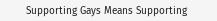Supporting Gays Means Supporting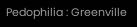Pedophilia : Greenville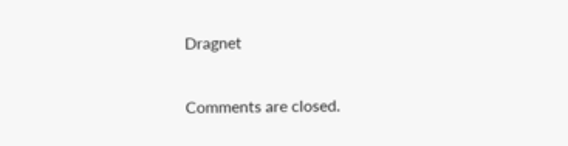Dragnet

Comments are closed.